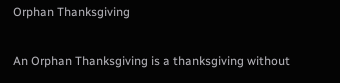Orphan Thanksgiving

An Orphan Thanksgiving is a thanksgiving without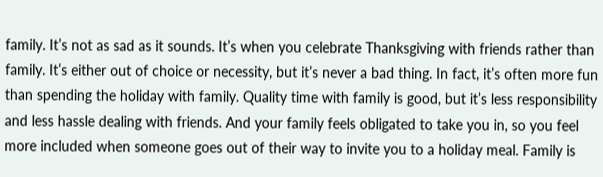family. It’s not as sad as it sounds. It’s when you celebrate Thanksgiving with friends rather than family. It’s either out of choice or necessity, but it’s never a bad thing. In fact, it’s often more fun than spending the holiday with family. Quality time with family is good, but it’s less responsibility and less hassle dealing with friends. And your family feels obligated to take you in, so you feel more included when someone goes out of their way to invite you to a holiday meal. Family is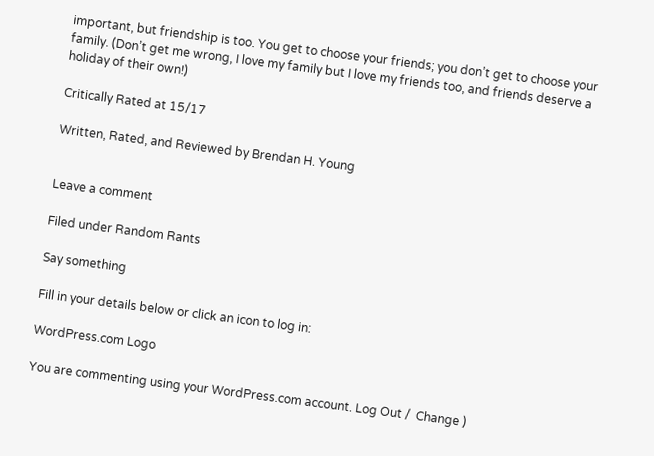important, but friendship is too. You get to choose your friends; you don’t get to choose your family. (Don’t get me wrong, I love my family but I love my friends too, and friends deserve a holiday of their own!)

Critically Rated at 15/17

Written, Rated, and Reviewed by Brendan H. Young


Leave a comment

Filed under Random Rants

Say something

Fill in your details below or click an icon to log in:

WordPress.com Logo

You are commenting using your WordPress.com account. Log Out /  Change )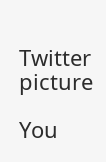Twitter picture

You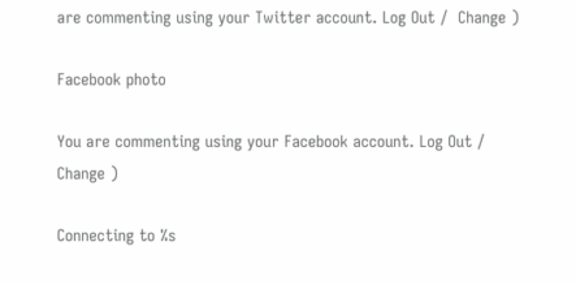are commenting using your Twitter account. Log Out /  Change )

Facebook photo

You are commenting using your Facebook account. Log Out /  Change )

Connecting to %s